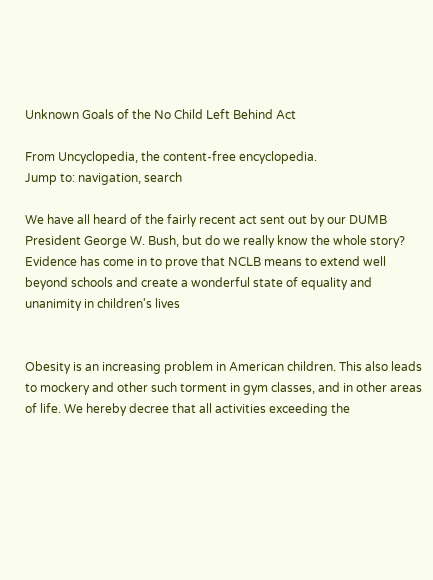Unknown Goals of the No Child Left Behind Act

From Uncyclopedia, the content-free encyclopedia.
Jump to: navigation, search

We have all heard of the fairly recent act sent out by our DUMB President George W. Bush, but do we really know the whole story? Evidence has come in to prove that NCLB means to extend well beyond schools and create a wonderful state of equality and unanimity in children's lives


Obesity is an increasing problem in American children. This also leads to mockery and other such torment in gym classes, and in other areas of life. We hereby decree that all activities exceeding the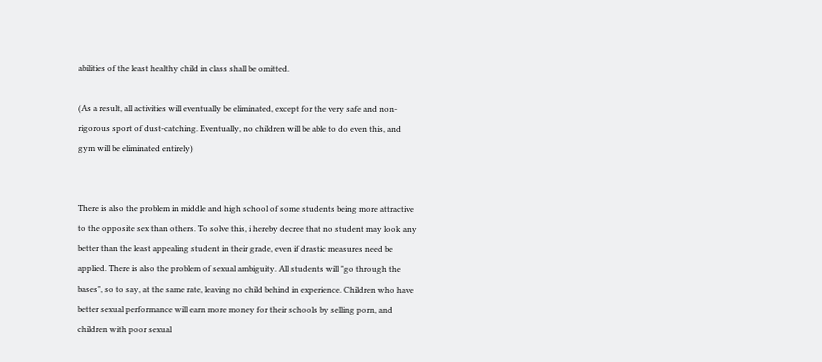abilities of the least healthy child in class shall be omitted.

(As a result, all activities will eventually be eliminated, except for the very safe and non-rigorous sport of dust-catching. Eventually, no children will be able to do even this, and gym will be eliminated entirely)


There is also the problem in middle and high school of some students being more attractive to the opposite sex than others. To solve this, i hereby decree that no student may look any better than the least appealing student in their grade, even if drastic measures need be applied. There is also the problem of sexual ambiguity. All students will "go through the bases", so to say, at the same rate, leaving no child behind in experience. Children who have better sexual performance will earn more money for their schools by selling porn, and children with poor sexual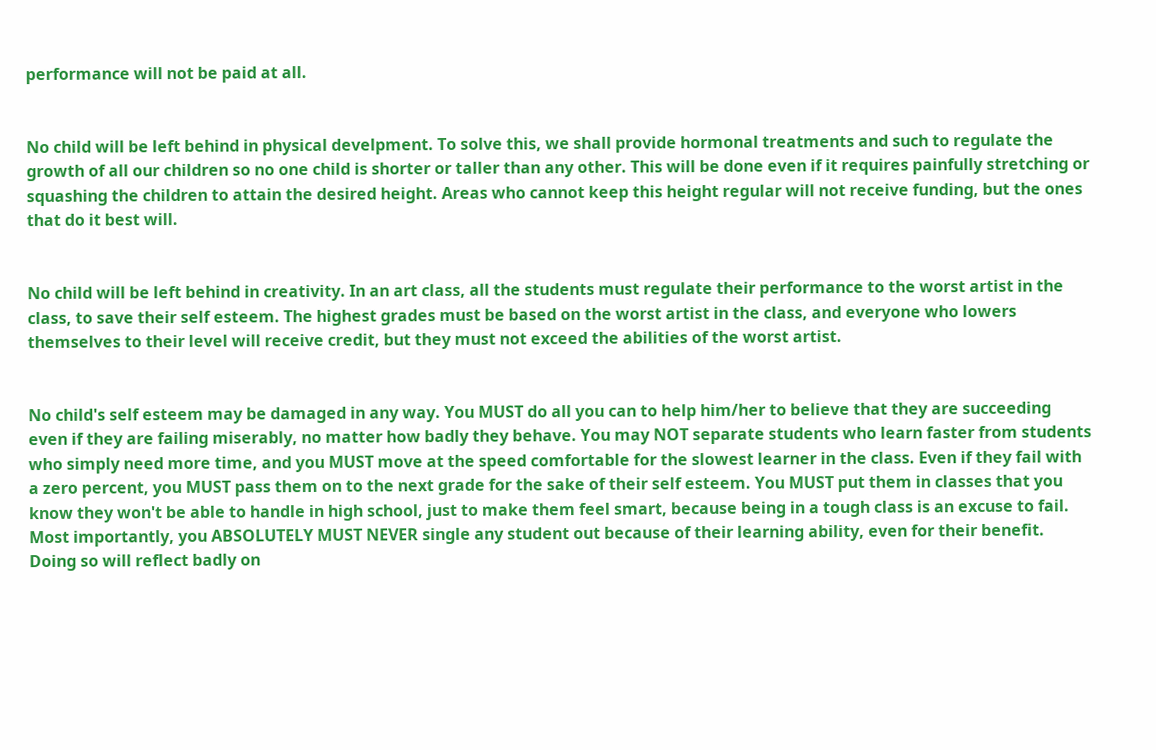performance will not be paid at all.


No child will be left behind in physical develpment. To solve this, we shall provide hormonal treatments and such to regulate the growth of all our children so no one child is shorter or taller than any other. This will be done even if it requires painfully stretching or squashing the children to attain the desired height. Areas who cannot keep this height regular will not receive funding, but the ones that do it best will.


No child will be left behind in creativity. In an art class, all the students must regulate their performance to the worst artist in the class, to save their self esteem. The highest grades must be based on the worst artist in the class, and everyone who lowers themselves to their level will receive credit, but they must not exceed the abilities of the worst artist.


No child's self esteem may be damaged in any way. You MUST do all you can to help him/her to believe that they are succeeding even if they are failing miserably, no matter how badly they behave. You may NOT separate students who learn faster from students who simply need more time, and you MUST move at the speed comfortable for the slowest learner in the class. Even if they fail with a zero percent, you MUST pass them on to the next grade for the sake of their self esteem. You MUST put them in classes that you know they won't be able to handle in high school, just to make them feel smart, because being in a tough class is an excuse to fail. Most importantly, you ABSOLUTELY MUST NEVER single any student out because of their learning ability, even for their benefit. Doing so will reflect badly on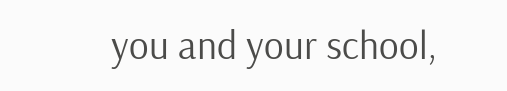you and your school,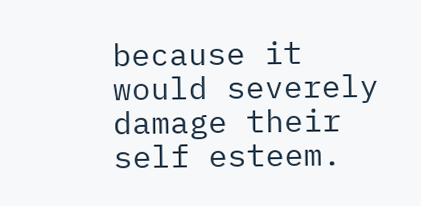because it would severely damage their self esteem.